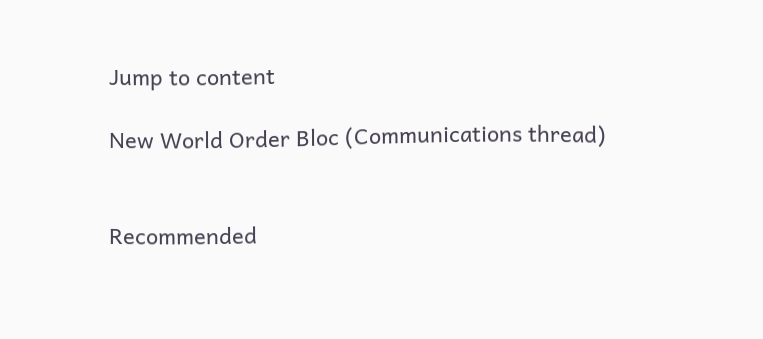Jump to content

New World Order Bloc (Communications thread)


Recommended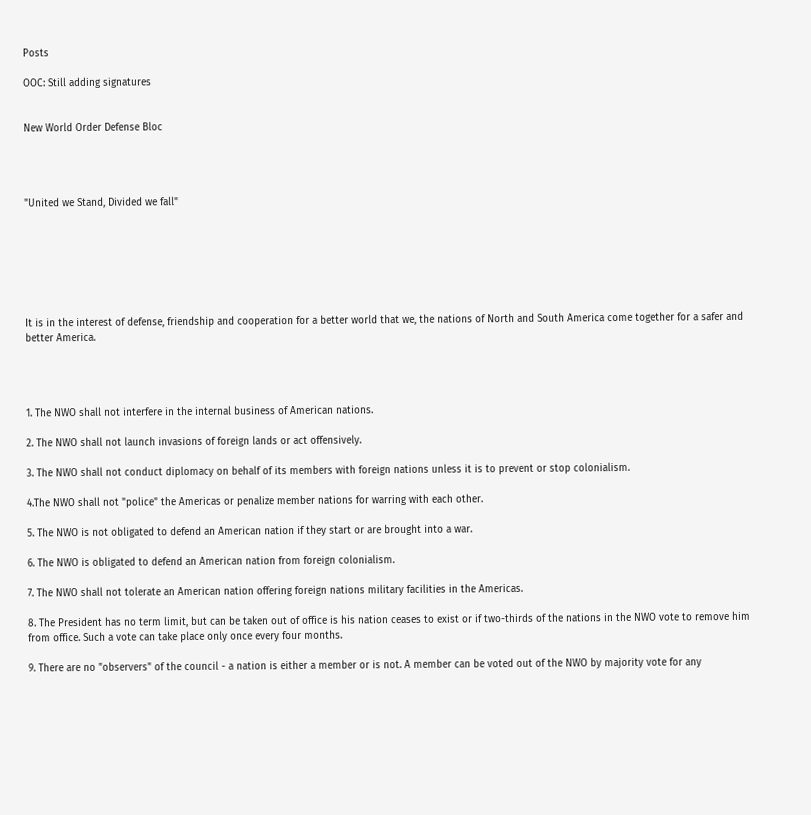Posts

OOC: Still adding signatures


New World Order Defense Bloc




"United we Stand, Divided we fall"







It is in the interest of defense, friendship and cooperation for a better world that we, the nations of North and South America come together for a safer and better America.




1. The NWO shall not interfere in the internal business of American nations.

2. The NWO shall not launch invasions of foreign lands or act offensively.

3. The NWO shall not conduct diplomacy on behalf of its members with foreign nations unless it is to prevent or stop colonialism.

4.The NWO shall not "police" the Americas or penalize member nations for warring with each other.

5. The NWO is not obligated to defend an American nation if they start or are brought into a war.

6. The NWO is obligated to defend an American nation from foreign colonialism.

7. The NWO shall not tolerate an American nation offering foreign nations military facilities in the Americas.

8. The President has no term limit, but can be taken out of office is his nation ceases to exist or if two-thirds of the nations in the NWO vote to remove him from office. Such a vote can take place only once every four months.

9. There are no "observers" of the council - a nation is either a member or is not. A member can be voted out of the NWO by majority vote for any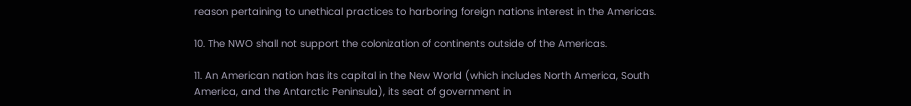reason pertaining to unethical practices to harboring foreign nations interest in the Americas.

10. The NWO shall not support the colonization of continents outside of the Americas.

11. An American nation has its capital in the New World (which includes North America, South America, and the Antarctic Peninsula), its seat of government in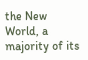the New World, a majority of its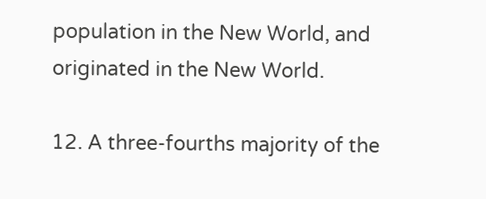population in the New World, and originated in the New World.

12. A three-fourths majority of the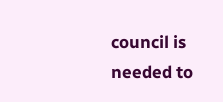council is needed to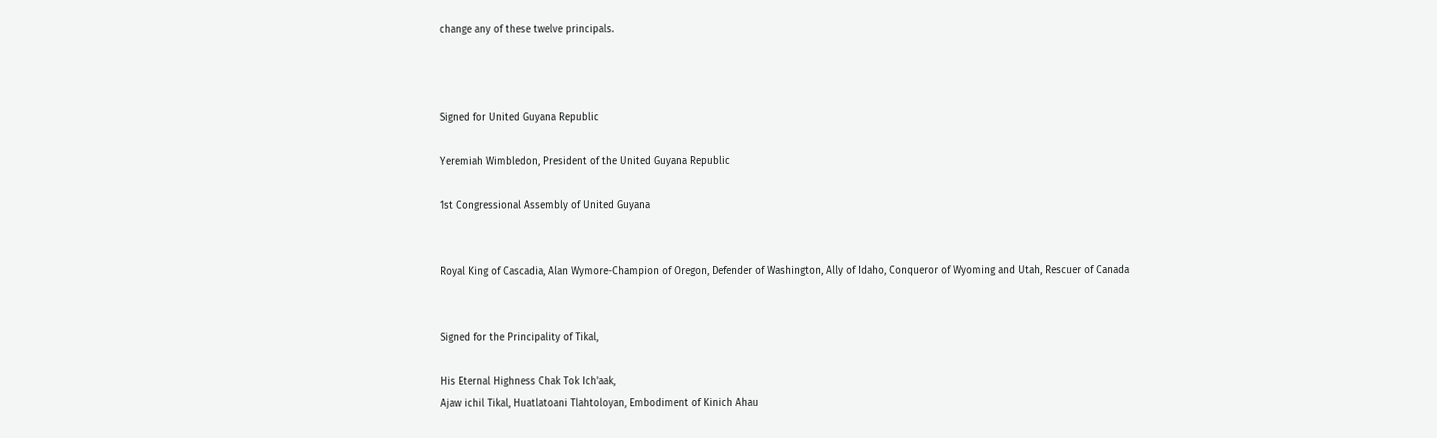change any of these twelve principals.



Signed for United Guyana Republic

Yeremiah Wimbledon, President of the United Guyana Republic

1st Congressional Assembly of United Guyana


Royal King of Cascadia, Alan Wymore-Champion of Oregon, Defender of Washington, Ally of Idaho, Conqueror of Wyoming and Utah, Rescuer of Canada


Signed for the Principality of Tikal,

His Eternal Highness Chak Tok Ich'aak,
Ajaw ichil Tikal, Huatlatoani Tlahtoloyan, Embodiment of Kinich Ahau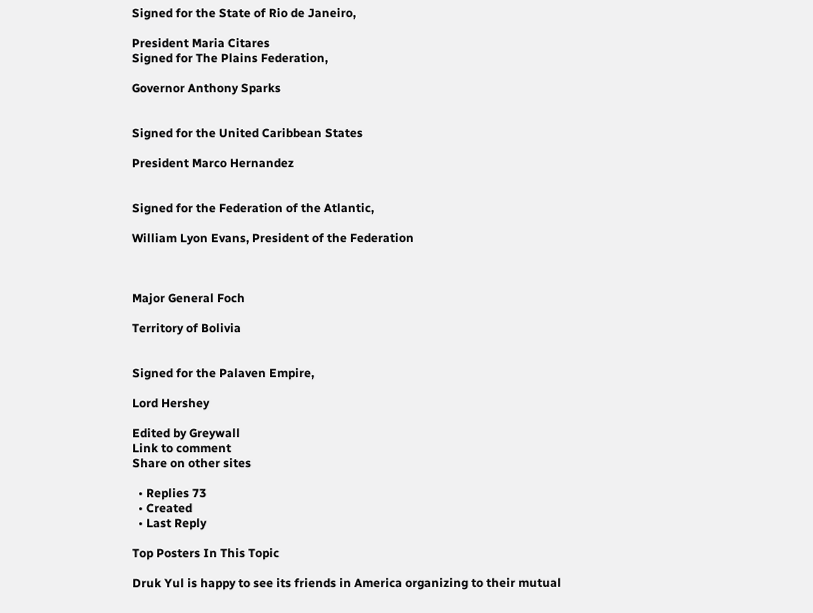Signed for the State of Rio de Janeiro,

President Maria Citares
Signed for The Plains Federation,

Governor Anthony Sparks


Signed for the United Caribbean States

President Marco Hernandez


Signed for the Federation of the Atlantic,

William Lyon Evans, President of the Federation



Major General Foch

Territory of Bolivia


Signed for the Palaven Empire,

Lord Hershey

Edited by Greywall
Link to comment
Share on other sites

  • Replies 73
  • Created
  • Last Reply

Top Posters In This Topic

Druk Yul is happy to see its friends in America organizing to their mutual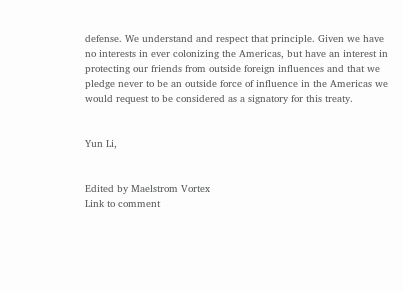defense. We understand and respect that principle. Given we have no interests in ever colonizing the Americas, but have an interest in protecting our friends from outside foreign influences and that we pledge never to be an outside force of influence in the Americas we would request to be considered as a signatory for this treaty.


Yun Li,


Edited by Maelstrom Vortex
Link to comment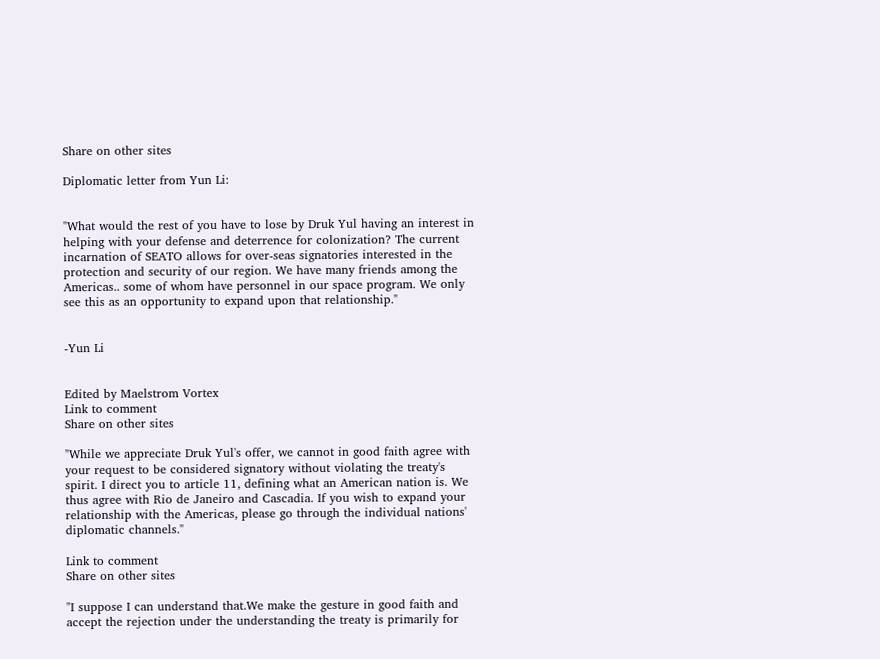Share on other sites

Diplomatic letter from Yun Li:


"What would the rest of you have to lose by Druk Yul having an interest in helping with your defense and deterrence for colonization? The current incarnation of SEATO allows for over-seas signatories interested in the protection and security of our region. We have many friends among the Americas.. some of whom have personnel in our space program. We only see this as an opportunity to expand upon that relationship."


-Yun Li


Edited by Maelstrom Vortex
Link to comment
Share on other sites

"While we appreciate Druk Yul's offer, we cannot in good faith agree with your request to be considered signatory without violating the treaty's spirit. I direct you to article 11, defining what an American nation is. We thus agree with Rio de Janeiro and Cascadia. If you wish to expand your relationship with the Americas, please go through the individual nations' diplomatic channels."

Link to comment
Share on other sites

"I suppose I can understand that.We make the gesture in good faith and accept the rejection under the understanding the treaty is primarily for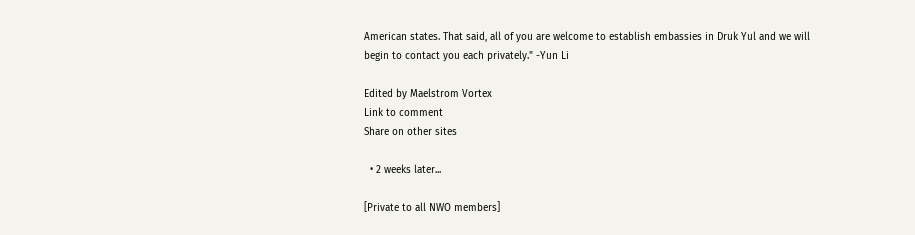American states. That said, all of you are welcome to establish embassies in Druk Yul and we will begin to contact you each privately." -Yun Li

Edited by Maelstrom Vortex
Link to comment
Share on other sites

  • 2 weeks later...

[Private to all NWO members]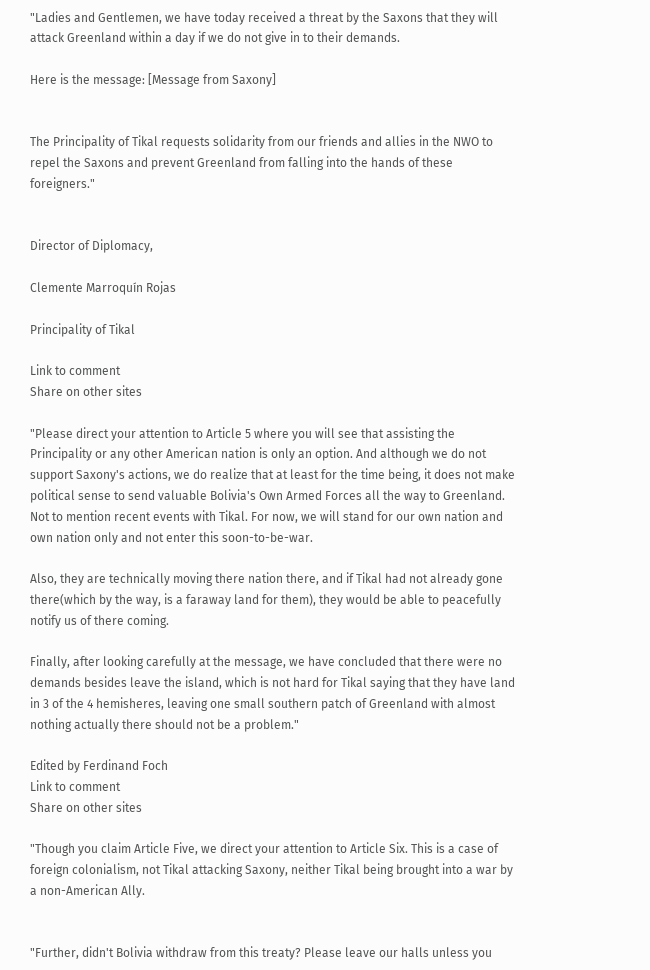"Ladies and Gentlemen, we have today received a threat by the Saxons that they will attack Greenland within a day if we do not give in to their demands.

Here is the message: [Message from Saxony]


The Principality of Tikal requests solidarity from our friends and allies in the NWO to repel the Saxons and prevent Greenland from falling into the hands of these foreigners."


Director of Diplomacy,

Clemente Marroquín Rojas

Principality of Tikal

Link to comment
Share on other sites

"Please direct your attention to Article 5 where you will see that assisting the Principality or any other American nation is only an option. And although we do not support Saxony's actions, we do realize that at least for the time being, it does not make political sense to send valuable Bolivia's Own Armed Forces all the way to Greenland. Not to mention recent events with Tikal. For now, we will stand for our own nation and own nation only and not enter this soon-to-be-war.

Also, they are technically moving there nation there, and if Tikal had not already gone there(which by the way, is a faraway land for them), they would be able to peacefully notify us of there coming.

Finally, after looking carefully at the message, we have concluded that there were no demands besides leave the island, which is not hard for Tikal saying that they have land in 3 of the 4 hemisheres, leaving one small southern patch of Greenland with almost nothing actually there should not be a problem."

Edited by Ferdinand Foch
Link to comment
Share on other sites

"Though you claim Article Five, we direct your attention to Article Six. This is a case of foreign colonialism, not Tikal attacking Saxony, neither Tikal being brought into a war by a non-American Ally.


"Further, didn't Bolivia withdraw from this treaty? Please leave our halls unless you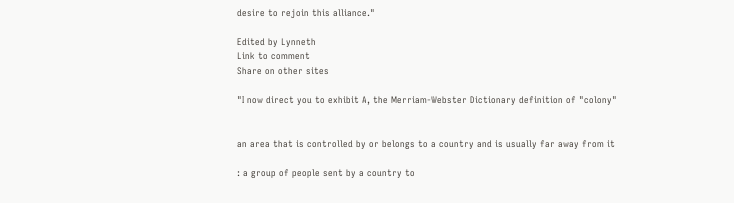desire to rejoin this alliance."

Edited by Lynneth
Link to comment
Share on other sites

"I now direct you to exhibit A, the Merriam-Webster Dictionary definition of "colony"


an area that is controlled by or belongs to a country and is usually far away from it

: a group of people sent by a country to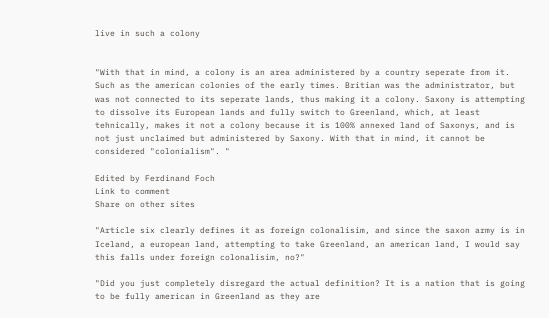live in such a colony


"With that in mind, a colony is an area administered by a country seperate from it. Such as the american colonies of the early times. Britian was the administrator, but was not connected to its seperate lands, thus making it a colony. Saxony is attempting to dissolve its European lands and fully switch to Greenland, which, at least tehnically, makes it not a colony because it is 100% annexed land of Saxonys, and is not just unclaimed but administered by Saxony. With that in mind, it cannot be considered "colonialism". "

Edited by Ferdinand Foch
Link to comment
Share on other sites

"Article six clearly defines it as foreign colonalisim, and since the saxon army is in Iceland, a european land, attempting to take Greenland, an american land, I would say this falls under foreign colonalisim, no?"

"Did you just completely disregard the actual definition? It is a nation that is going to be fully american in Greenland as they are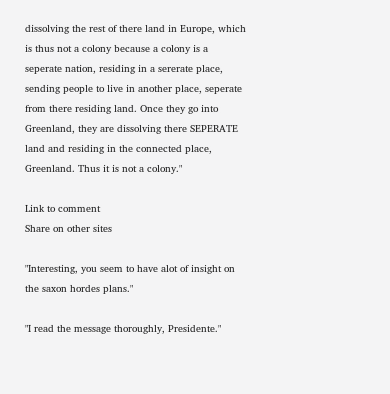dissolving the rest of there land in Europe, which is thus not a colony because a colony is a seperate nation, residing in a sererate place, sending people to live in another place, seperate from there residing land. Once they go into Greenland, they are dissolving there SEPERATE land and residing in the connected place, Greenland. Thus it is not a colony."

Link to comment
Share on other sites

"Interesting, you seem to have alot of insight on the saxon hordes plans."

"I read the message thoroughly, Presidente."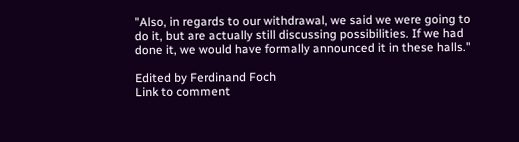"Also, in regards to our withdrawal, we said we were going to do it, but are actually still discussing possibilities. If we had done it, we would have formally announced it in these halls."

Edited by Ferdinand Foch
Link to comment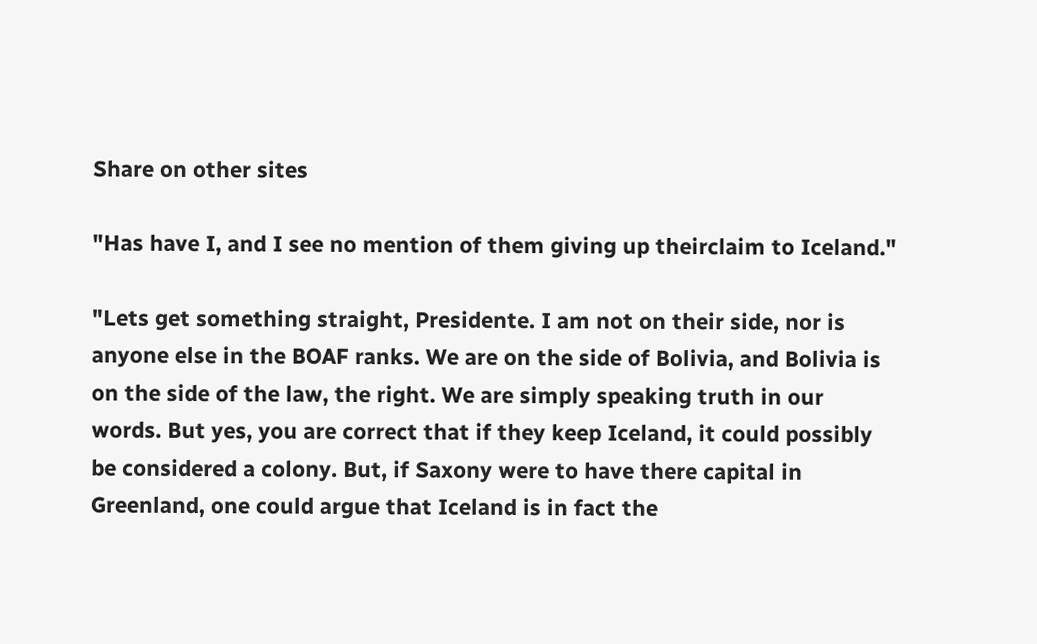Share on other sites

"Has have I, and I see no mention of them giving up theirclaim to Iceland."

"Lets get something straight, Presidente. I am not on their side, nor is anyone else in the BOAF ranks. We are on the side of Bolivia, and Bolivia is on the side of the law, the right. We are simply speaking truth in our words. But yes, you are correct that if they keep Iceland, it could possibly be considered a colony. But, if Saxony were to have there capital in Greenland, one could argue that Iceland is in fact the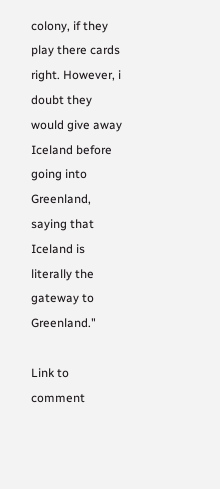colony, if they play there cards right. However, i doubt they would give away Iceland before going into Greenland, saying that Iceland is literally the gateway to Greenland."

Link to comment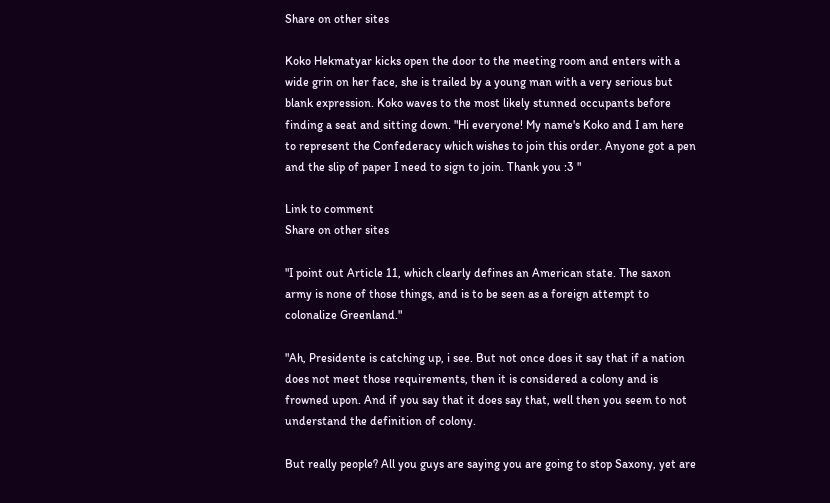Share on other sites

Koko Hekmatyar kicks open the door to the meeting room and enters with a wide grin on her face, she is trailed by a young man with a very serious but blank expression. Koko waves to the most likely stunned occupants before finding a seat and sitting down. "Hi everyone! My name's Koko and I am here to represent the Confederacy which wishes to join this order. Anyone got a pen and the slip of paper I need to sign to join. Thank you :3 "

Link to comment
Share on other sites

"I point out Article 11, which clearly defines an American state. The saxon army is none of those things, and is to be seen as a foreign attempt to colonalize Greenland."

"Ah, Presidente is catching up, i see. But not once does it say that if a nation does not meet those requirements, then it is considered a colony and is frowned upon. And if you say that it does say that, well then you seem to not understand the definition of colony.

But really people? All you guys are saying you are going to stop Saxony, yet are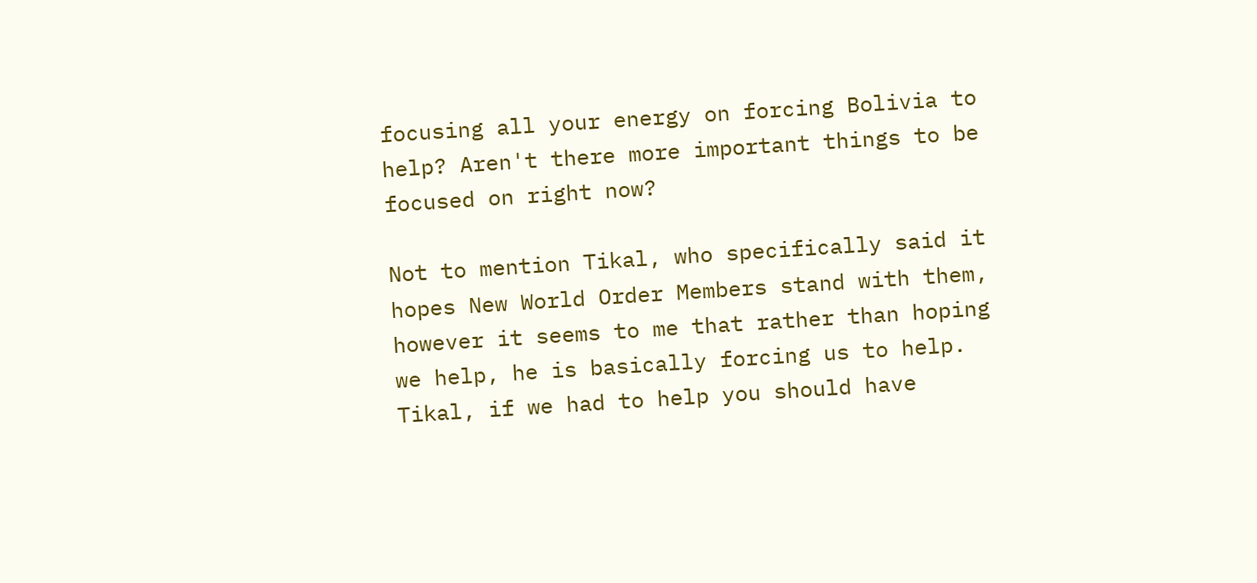focusing all your energy on forcing Bolivia to help? Aren't there more important things to be focused on right now?

Not to mention Tikal, who specifically said it hopes New World Order Members stand with them, however it seems to me that rather than hoping we help, he is basically forcing us to help. Tikal, if we had to help you should have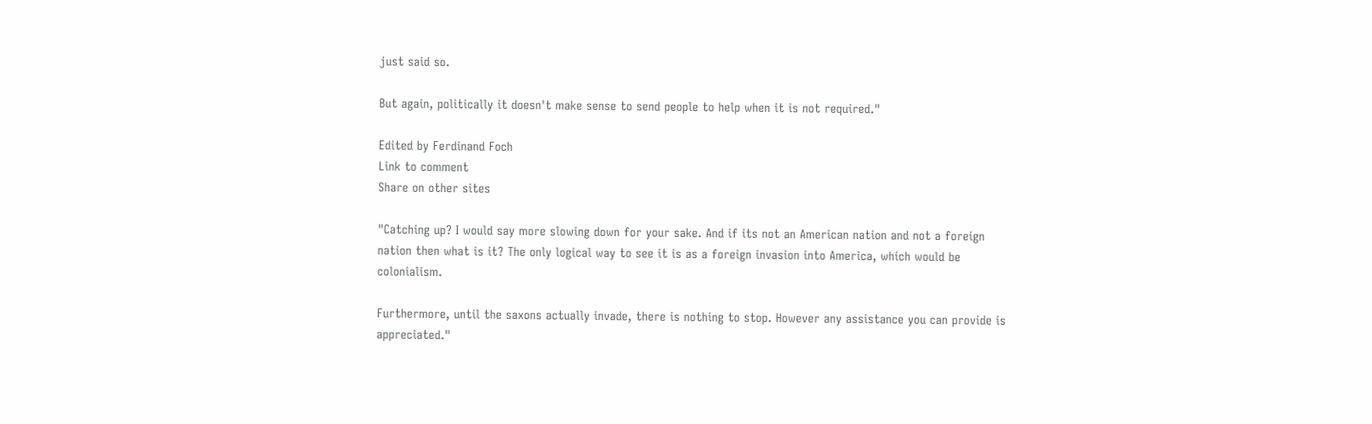just said so.

But again, politically it doesn't make sense to send people to help when it is not required."

Edited by Ferdinand Foch
Link to comment
Share on other sites

"Catching up? I would say more slowing down for your sake. And if its not an American nation and not a foreign nation then what is it? The only logical way to see it is as a foreign invasion into America, which would be colonialism.

Furthermore, until the saxons actually invade, there is nothing to stop. However any assistance you can provide is appreciated."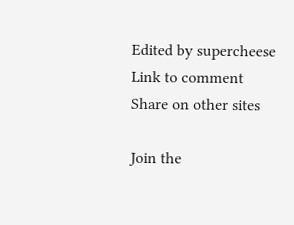Edited by supercheese
Link to comment
Share on other sites

Join the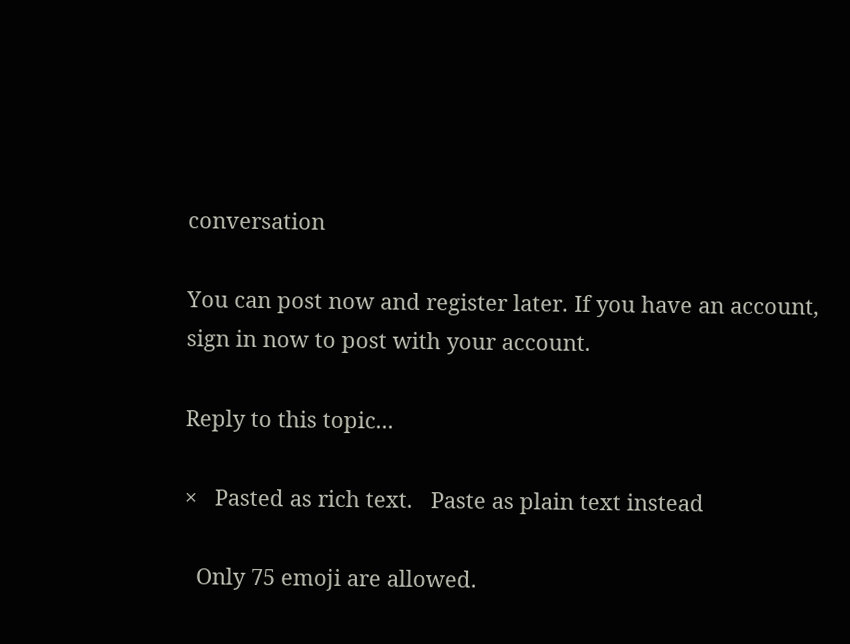conversation

You can post now and register later. If you have an account, sign in now to post with your account.

Reply to this topic...

×   Pasted as rich text.   Paste as plain text instead

  Only 75 emoji are allowed.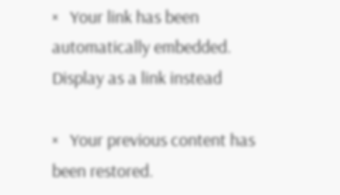×   Your link has been automatically embedded.   Display as a link instead

×   Your previous content has been restored.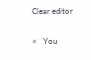Clear editor

×   You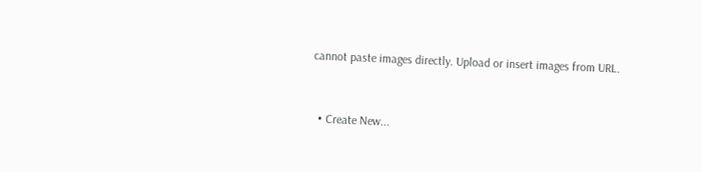cannot paste images directly. Upload or insert images from URL.


  • Create New...